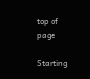top of page

Starting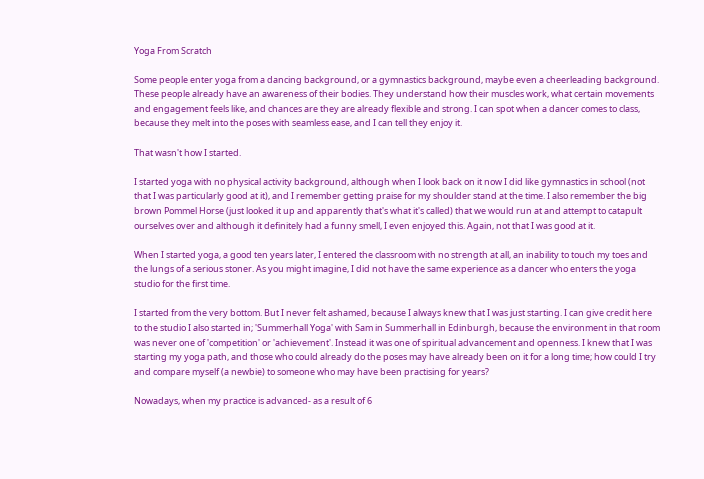Yoga From Scratch

Some people enter yoga from a dancing background, or a gymnastics background, maybe even a cheerleading background. These people already have an awareness of their bodies. They understand how their muscles work, what certain movements and engagement feels like, and chances are they are already flexible and strong. I can spot when a dancer comes to class, because they melt into the poses with seamless ease, and I can tell they enjoy it.

That wasn't how I started.

I started yoga with no physical activity background, although when I look back on it now I did like gymnastics in school (not that I was particularly good at it), and I remember getting praise for my shoulder stand at the time. I also remember the big brown Pommel Horse (just looked it up and apparently that's what it's called) that we would run at and attempt to catapult ourselves over and although it definitely had a funny smell, I even enjoyed this. Again, not that I was good at it.

When I started yoga, a good ten years later, I entered the classroom with no strength at all, an inability to touch my toes and the lungs of a serious stoner. As you might imagine, I did not have the same experience as a dancer who enters the yoga studio for the first time.

I started from the very bottom. But I never felt ashamed, because I always knew that I was just starting. I can give credit here to the studio I also started in; 'Summerhall Yoga' with Sam in Summerhall in Edinburgh, because the environment in that room was never one of 'competition' or 'achievement'. Instead it was one of spiritual advancement and openness. I knew that I was starting my yoga path, and those who could already do the poses may have already been on it for a long time; how could I try and compare myself (a newbie) to someone who may have been practising for years?

Nowadays, when my practice is advanced- as a result of 6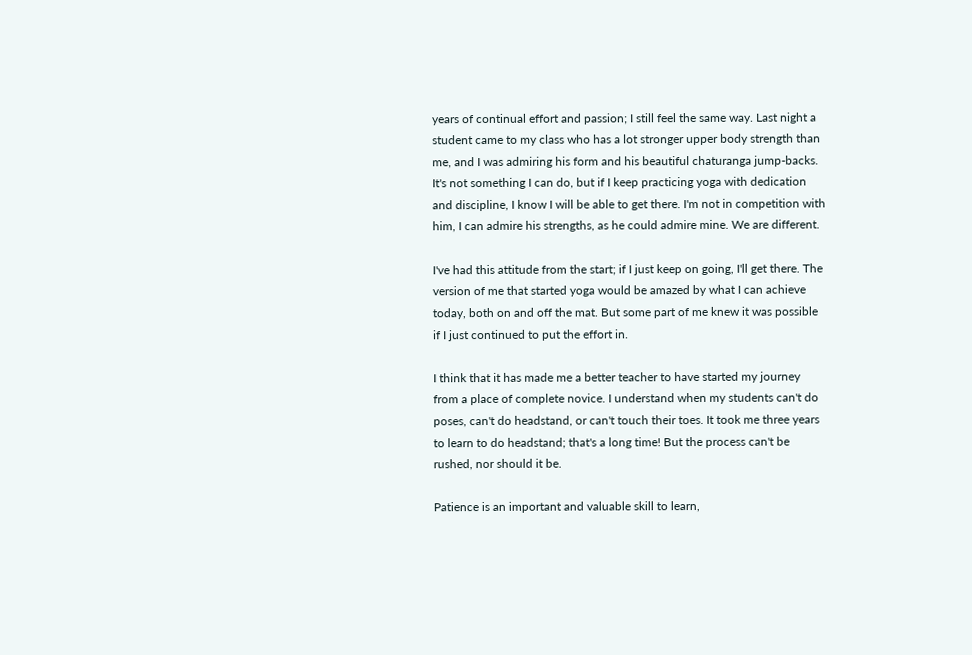years of continual effort and passion; I still feel the same way. Last night a student came to my class who has a lot stronger upper body strength than me, and I was admiring his form and his beautiful chaturanga jump-backs. It's not something I can do, but if I keep practicing yoga with dedication and discipline, I know I will be able to get there. I'm not in competition with him, I can admire his strengths, as he could admire mine. We are different.

I've had this attitude from the start; if I just keep on going, I'll get there. The version of me that started yoga would be amazed by what I can achieve today, both on and off the mat. But some part of me knew it was possible if I just continued to put the effort in.

I think that it has made me a better teacher to have started my journey from a place of complete novice. I understand when my students can't do poses, can't do headstand, or can't touch their toes. It took me three years to learn to do headstand; that's a long time! But the process can't be rushed, nor should it be.

Patience is an important and valuable skill to learn,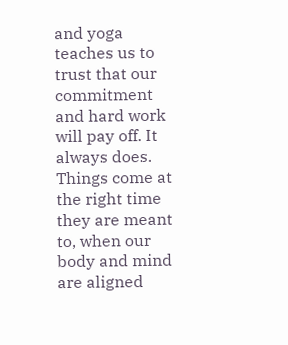and yoga teaches us to trust that our commitment and hard work will pay off. It always does. Things come at the right time they are meant to, when our body and mind are aligned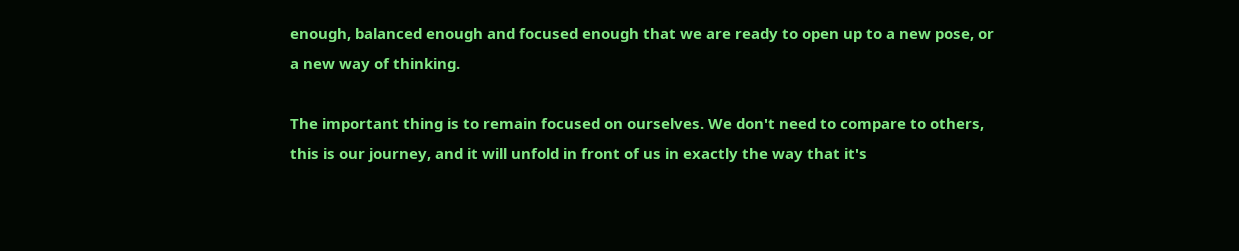enough, balanced enough and focused enough that we are ready to open up to a new pose, or a new way of thinking.

The important thing is to remain focused on ourselves. We don't need to compare to others, this is our journey, and it will unfold in front of us in exactly the way that it's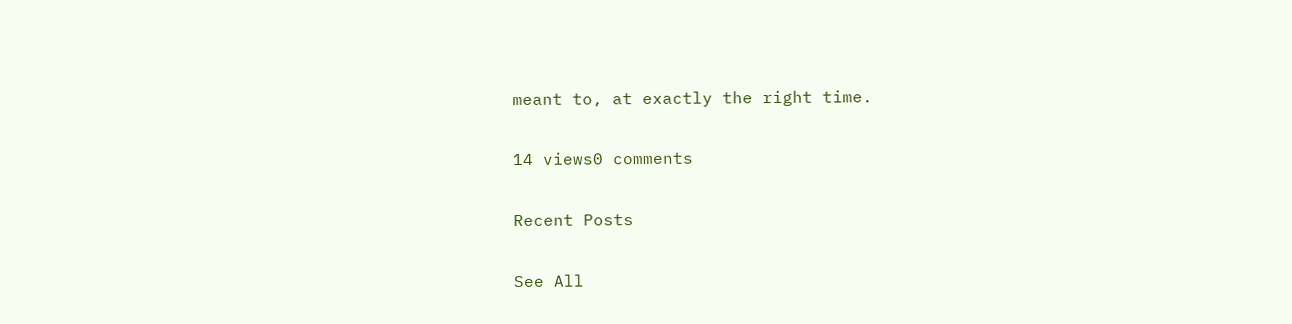meant to, at exactly the right time.

14 views0 comments

Recent Posts

See All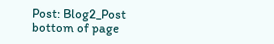Post: Blog2_Post
bottom of page